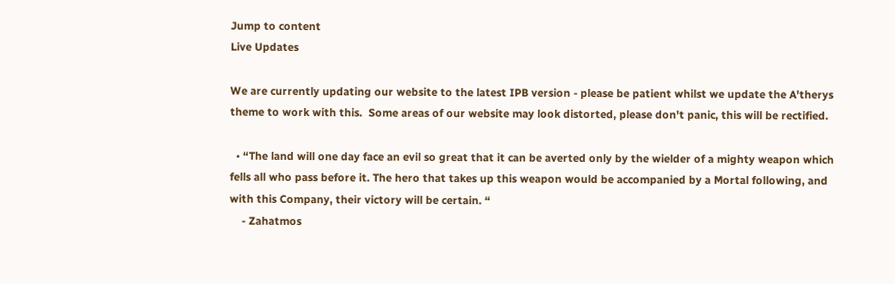Jump to content
Live Updates

We are currently updating our website to the latest IPB version - please be patient whilst we update the A'therys theme to work with this.  Some areas of our website may look distorted, please don't panic, this will be rectified.

  • “The land will one day face an evil so great that it can be averted only by the wielder of a mighty weapon which fells all who pass before it. The hero that takes up this weapon would be accompanied by a Mortal following, and with this Company, their victory will be certain. “
    - Zahatmos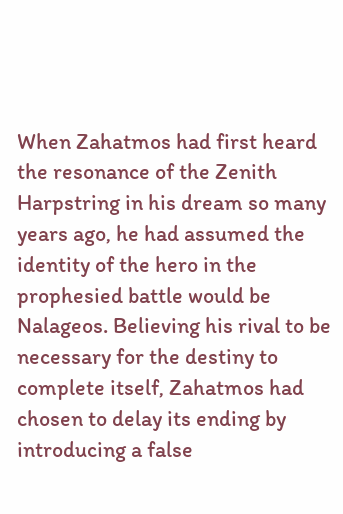When Zahatmos had first heard the resonance of the Zenith Harpstring in his dream so many years ago, he had assumed the identity of the hero in the prophesied battle would be Nalageos. Believing his rival to be necessary for the destiny to complete itself, Zahatmos had chosen to delay its ending by introducing a false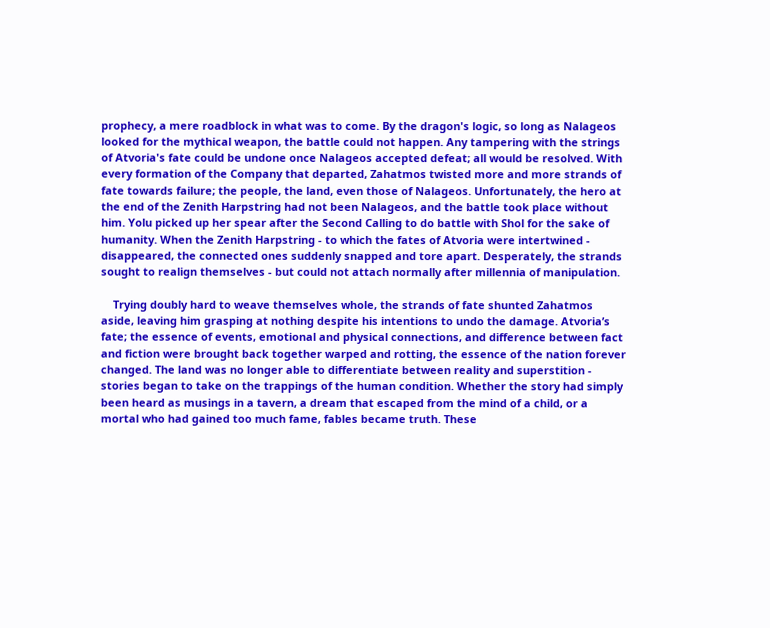prophecy, a mere roadblock in what was to come. By the dragon's logic, so long as Nalageos looked for the mythical weapon, the battle could not happen. Any tampering with the strings of Atvoria's fate could be undone once Nalageos accepted defeat; all would be resolved. With every formation of the Company that departed, Zahatmos twisted more and more strands of fate towards failure; the people, the land, even those of Nalageos. Unfortunately, the hero at the end of the Zenith Harpstring had not been Nalageos, and the battle took place without him. Yolu picked up her spear after the Second Calling to do battle with Shol for the sake of humanity. When the Zenith Harpstring - to which the fates of Atvoria were intertwined - disappeared, the connected ones suddenly snapped and tore apart. Desperately, the strands sought to realign themselves - but could not attach normally after millennia of manipulation.

    Trying doubly hard to weave themselves whole, the strands of fate shunted Zahatmos aside, leaving him grasping at nothing despite his intentions to undo the damage. Atvoria’s fate; the essence of events, emotional and physical connections, and difference between fact and fiction were brought back together warped and rotting, the essence of the nation forever changed. The land was no longer able to differentiate between reality and superstition - stories began to take on the trappings of the human condition. Whether the story had simply been heard as musings in a tavern, a dream that escaped from the mind of a child, or a mortal who had gained too much fame, fables became truth. These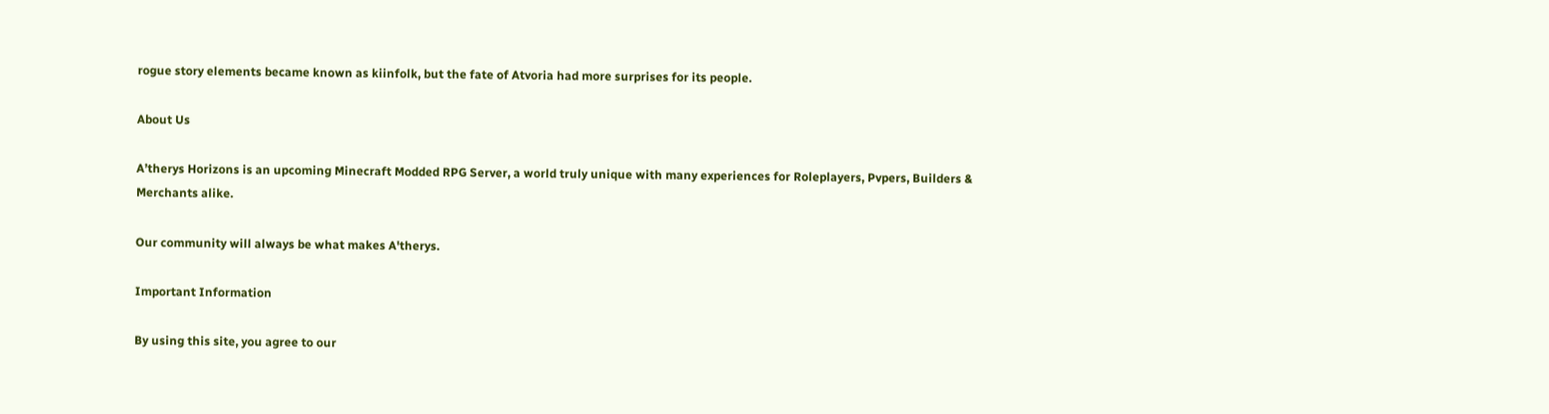rogue story elements became known as kiinfolk, but the fate of Atvoria had more surprises for its people.

About Us

A’therys Horizons is an upcoming Minecraft Modded RPG Server, a world truly unique with many experiences for Roleplayers, Pvpers, Builders & Merchants alike.

Our community will always be what makes A'therys.

Important Information

By using this site, you agree to our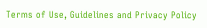Terms of Use, Guidelines and Privacy Policy